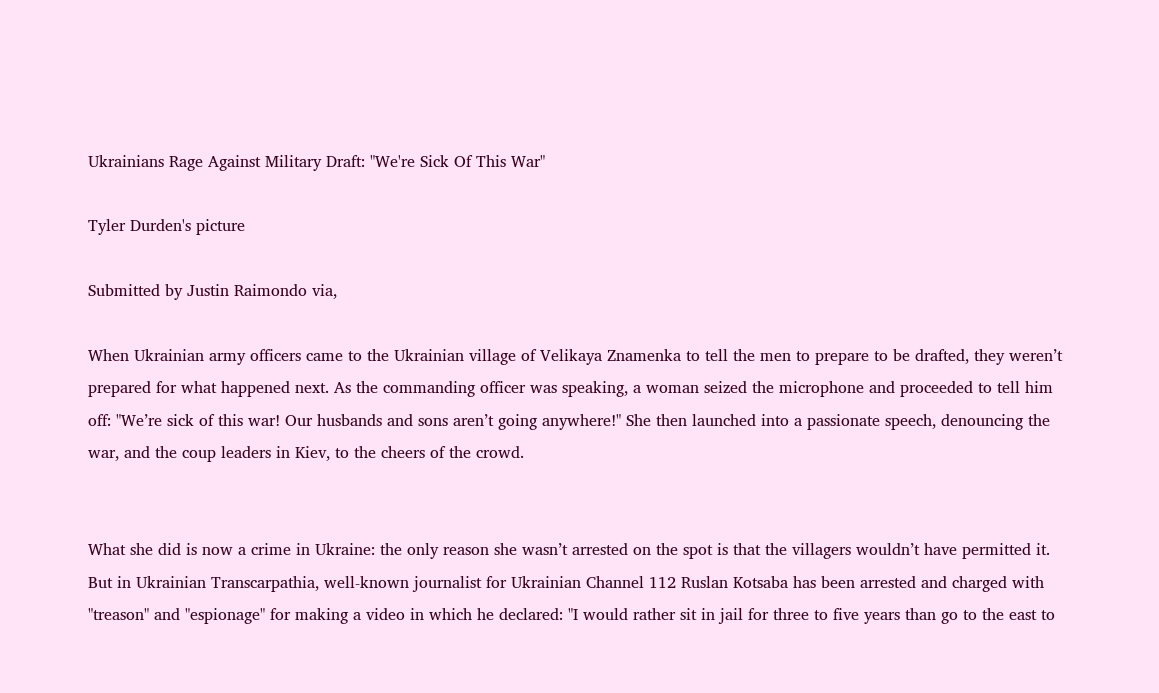Ukrainians Rage Against Military Draft: "We're Sick Of This War"

Tyler Durden's picture

Submitted by Justin Raimondo via,

When Ukrainian army officers came to the Ukrainian village of Velikaya Znamenka to tell the men to prepare to be drafted, they weren’t prepared for what happened next. As the commanding officer was speaking, a woman seized the microphone and proceeded to tell him off: "We’re sick of this war! Our husbands and sons aren’t going anywhere!" She then launched into a passionate speech, denouncing the war, and the coup leaders in Kiev, to the cheers of the crowd.


What she did is now a crime in Ukraine: the only reason she wasn’t arrested on the spot is that the villagers wouldn’t have permitted it. But in Ukrainian Transcarpathia, well-known journalist for Ukrainian Channel 112 Ruslan Kotsaba has been arrested and charged with "treason" and "espionage" for making a video in which he declared: "I would rather sit in jail for three to five years than go to the east to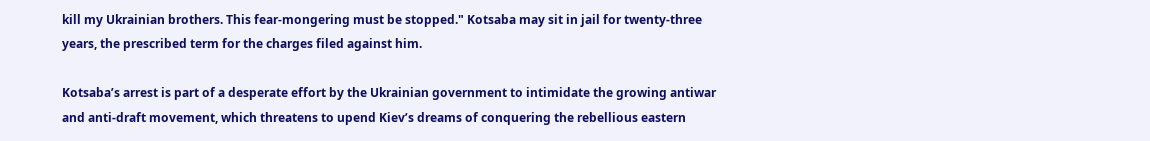kill my Ukrainian brothers. This fear-mongering must be stopped." Kotsaba may sit in jail for twenty-three years, the prescribed term for the charges filed against him.

Kotsaba’s arrest is part of a desperate effort by the Ukrainian government to intimidate the growing antiwar and anti-draft movement, which threatens to upend Kiev’s dreams of conquering the rebellious eastern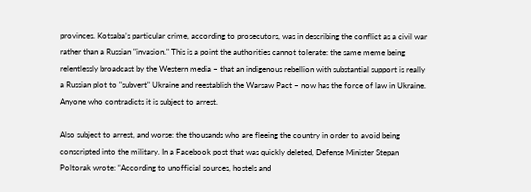provinces. Kotsaba’s particular crime, according to prosecutors, was in describing the conflict as a civil war rather than a Russian "invasion." This is a point the authorities cannot tolerate: the same meme being relentlessly broadcast by the Western media – that an indigenous rebellion with substantial support is really a Russian plot to "subvert" Ukraine and reestablish the Warsaw Pact – now has the force of law in Ukraine. Anyone who contradicts it is subject to arrest.

Also subject to arrest, and worse: the thousands who are fleeing the country in order to avoid being conscripted into the military. In a Facebook post that was quickly deleted, Defense Minister Stepan Poltorak wrote: “According to unofficial sources, hostels and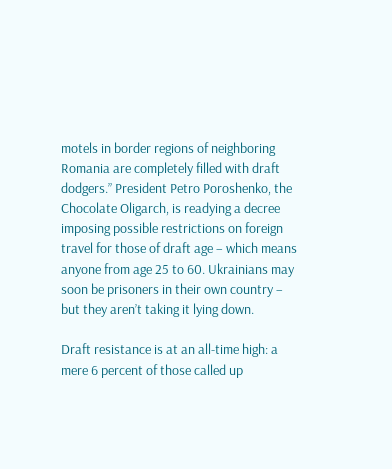motels in border regions of neighboring Romania are completely filled with draft dodgers.” President Petro Poroshenko, the Chocolate Oligarch, is readying a decree imposing possible restrictions on foreign travel for those of draft age – which means anyone from age 25 to 60. Ukrainians may soon be prisoners in their own country – but they aren’t taking it lying down.

Draft resistance is at an all-time high: a mere 6 percent of those called up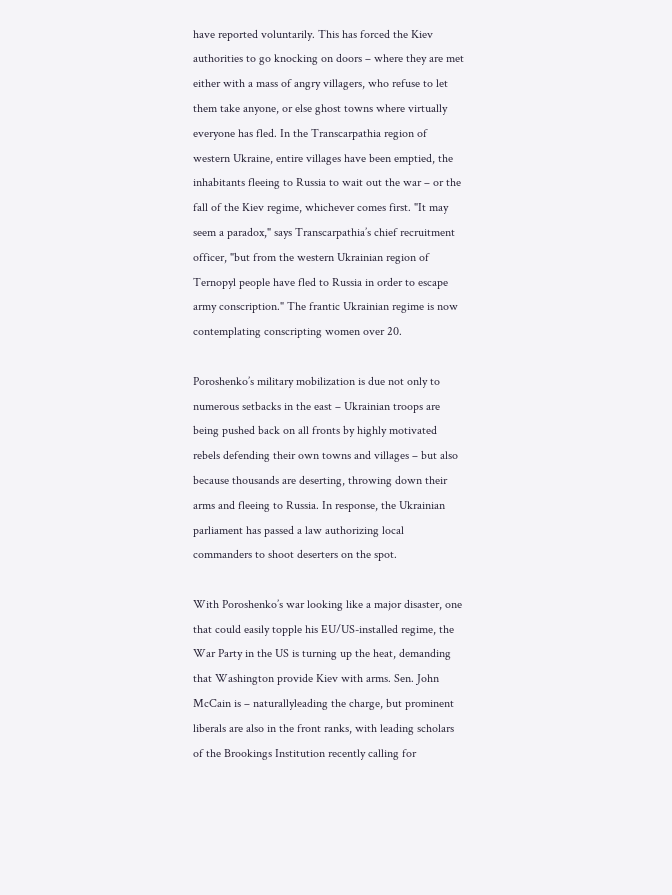have reported voluntarily. This has forced the Kiev authorities to go knocking on doors – where they are met either with a mass of angry villagers, who refuse to let them take anyone, or else ghost towns where virtually everyone has fled. In the Transcarpathia region of western Ukraine, entire villages have been emptied, the inhabitants fleeing to Russia to wait out the war – or the fall of the Kiev regime, whichever comes first. "It may seem a paradox," says Transcarpathia’s chief recruitment officer, "but from the western Ukrainian region of Ternopyl people have fled to Russia in order to escape army conscription." The frantic Ukrainian regime is now contemplating conscripting women over 20.

Poroshenko’s military mobilization is due not only to numerous setbacks in the east – Ukrainian troops are being pushed back on all fronts by highly motivated rebels defending their own towns and villages – but also because thousands are deserting, throwing down their arms and fleeing to Russia. In response, the Ukrainian parliament has passed a law authorizing local commanders to shoot deserters on the spot.

With Poroshenko’s war looking like a major disaster, one that could easily topple his EU/US-installed regime, the War Party in the US is turning up the heat, demanding that Washington provide Kiev with arms. Sen. John McCain is – naturallyleading the charge, but prominent liberals are also in the front ranks, with leading scholars of the Brookings Institution recently calling for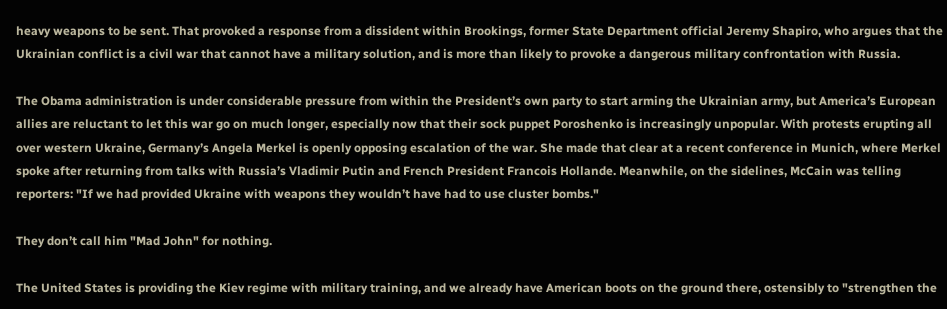heavy weapons to be sent. That provoked a response from a dissident within Brookings, former State Department official Jeremy Shapiro, who argues that the Ukrainian conflict is a civil war that cannot have a military solution, and is more than likely to provoke a dangerous military confrontation with Russia.

The Obama administration is under considerable pressure from within the President’s own party to start arming the Ukrainian army, but America’s European allies are reluctant to let this war go on much longer, especially now that their sock puppet Poroshenko is increasingly unpopular. With protests erupting all over western Ukraine, Germany’s Angela Merkel is openly opposing escalation of the war. She made that clear at a recent conference in Munich, where Merkel spoke after returning from talks with Russia’s Vladimir Putin and French President Francois Hollande. Meanwhile, on the sidelines, McCain was telling reporters: "If we had provided Ukraine with weapons they wouldn’t have had to use cluster bombs."

They don’t call him "Mad John" for nothing.

The United States is providing the Kiev regime with military training, and we already have American boots on the ground there, ostensibly to "strengthen the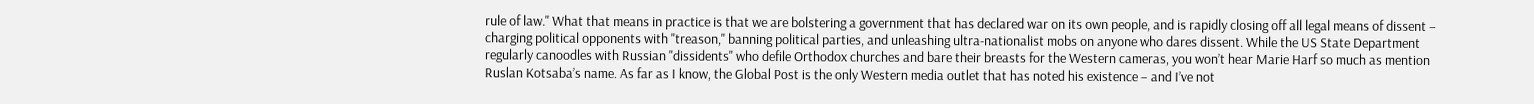rule of law." What that means in practice is that we are bolstering a government that has declared war on its own people, and is rapidly closing off all legal means of dissent – charging political opponents with "treason," banning political parties, and unleashing ultra-nationalist mobs on anyone who dares dissent. While the US State Department regularly canoodles with Russian "dissidents" who defile Orthodox churches and bare their breasts for the Western cameras, you won’t hear Marie Harf so much as mention Ruslan Kotsaba’s name. As far as I know, the Global Post is the only Western media outlet that has noted his existence – and I’ve not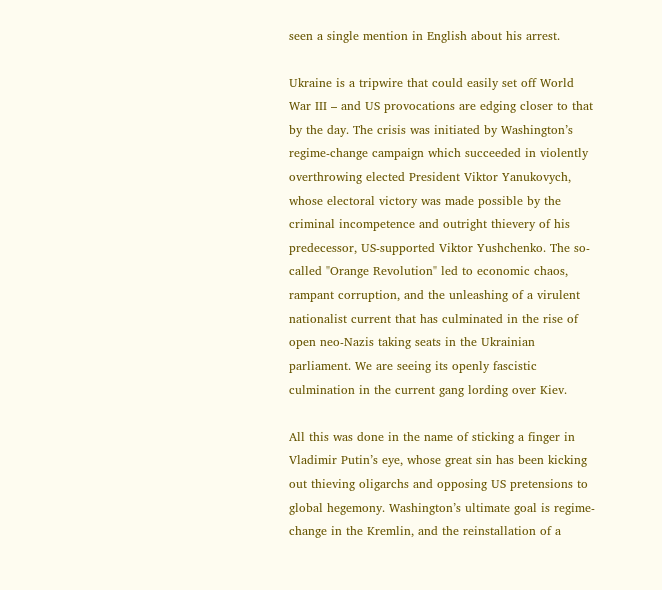seen a single mention in English about his arrest.

Ukraine is a tripwire that could easily set off World War III – and US provocations are edging closer to that by the day. The crisis was initiated by Washington’s regime-change campaign which succeeded in violently overthrowing elected President Viktor Yanukovych, whose electoral victory was made possible by the criminal incompetence and outright thievery of his predecessor, US-supported Viktor Yushchenko. The so-called "Orange Revolution" led to economic chaos, rampant corruption, and the unleashing of a virulent nationalist current that has culminated in the rise of open neo-Nazis taking seats in the Ukrainian parliament. We are seeing its openly fascistic culmination in the current gang lording over Kiev.

All this was done in the name of sticking a finger in Vladimir Putin’s eye, whose great sin has been kicking out thieving oligarchs and opposing US pretensions to global hegemony. Washington’s ultimate goal is regime-change in the Kremlin, and the reinstallation of a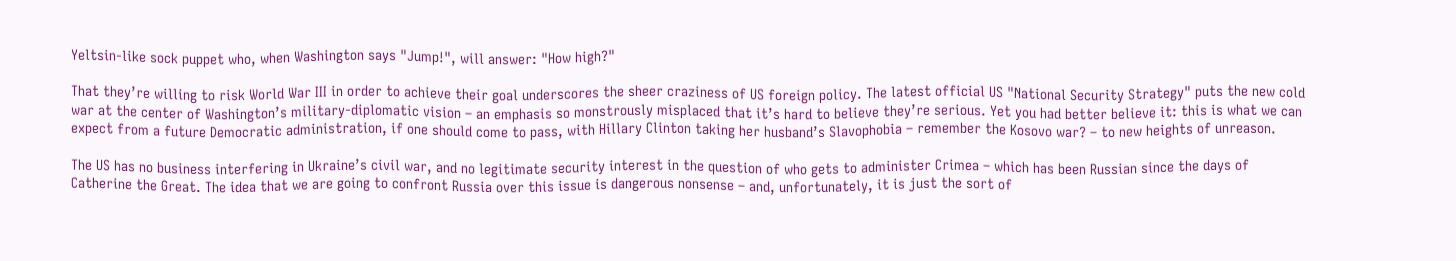Yeltsin-like sock puppet who, when Washington says "Jump!", will answer: "How high?"

That they’re willing to risk World War III in order to achieve their goal underscores the sheer craziness of US foreign policy. The latest official US "National Security Strategy" puts the new cold war at the center of Washington’s military-diplomatic vision – an emphasis so monstrously misplaced that it’s hard to believe they’re serious. Yet you had better believe it: this is what we can expect from a future Democratic administration, if one should come to pass, with Hillary Clinton taking her husband’s Slavophobia – remember the Kosovo war? – to new heights of unreason.

The US has no business interfering in Ukraine’s civil war, and no legitimate security interest in the question of who gets to administer Crimea – which has been Russian since the days of Catherine the Great. The idea that we are going to confront Russia over this issue is dangerous nonsense – and, unfortunately, it is just the sort of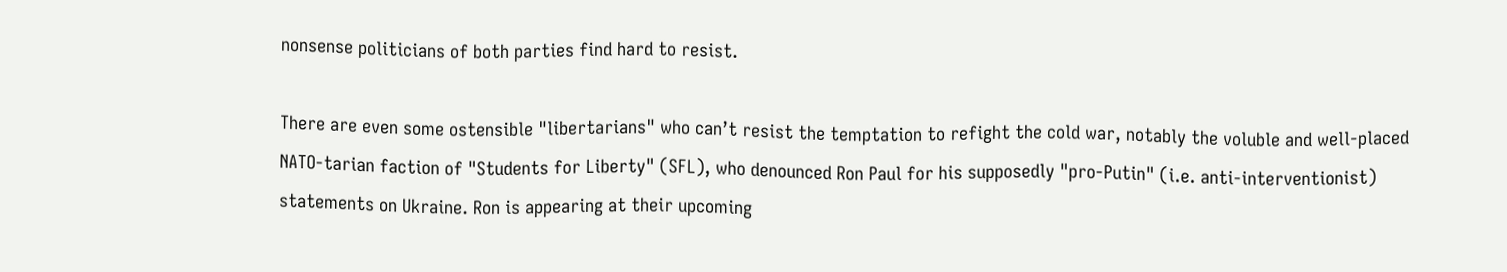nonsense politicians of both parties find hard to resist.

There are even some ostensible "libertarians" who can’t resist the temptation to refight the cold war, notably the voluble and well-placed NATO-tarian faction of "Students for Liberty" (SFL), who denounced Ron Paul for his supposedly "pro-Putin" (i.e. anti-interventionist) statements on Ukraine. Ron is appearing at their upcoming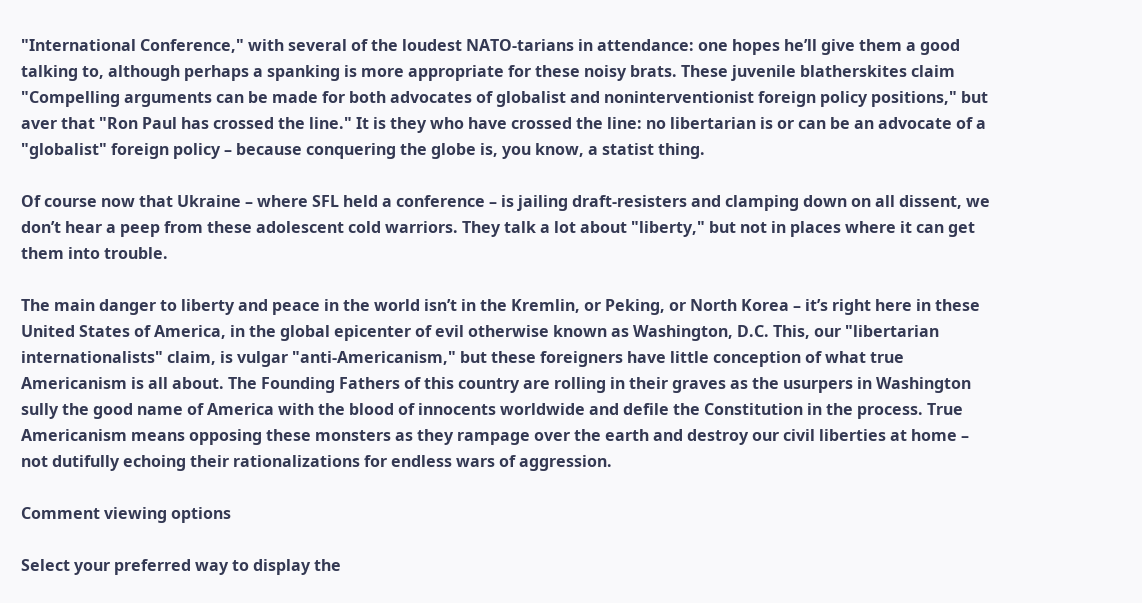"International Conference," with several of the loudest NATO-tarians in attendance: one hopes he’ll give them a good talking to, although perhaps a spanking is more appropriate for these noisy brats. These juvenile blatherskites claim "Compelling arguments can be made for both advocates of globalist and noninterventionist foreign policy positions," but aver that "Ron Paul has crossed the line." It is they who have crossed the line: no libertarian is or can be an advocate of a "globalist" foreign policy – because conquering the globe is, you know, a statist thing.

Of course now that Ukraine – where SFL held a conference – is jailing draft-resisters and clamping down on all dissent, we don’t hear a peep from these adolescent cold warriors. They talk a lot about "liberty," but not in places where it can get them into trouble.

The main danger to liberty and peace in the world isn’t in the Kremlin, or Peking, or North Korea – it’s right here in these United States of America, in the global epicenter of evil otherwise known as Washington, D.C. This, our "libertarian internationalists" claim, is vulgar "anti-Americanism," but these foreigners have little conception of what true Americanism is all about. The Founding Fathers of this country are rolling in their graves as the usurpers in Washington sully the good name of America with the blood of innocents worldwide and defile the Constitution in the process. True Americanism means opposing these monsters as they rampage over the earth and destroy our civil liberties at home – not dutifully echoing their rationalizations for endless wars of aggression.

Comment viewing options

Select your preferred way to display the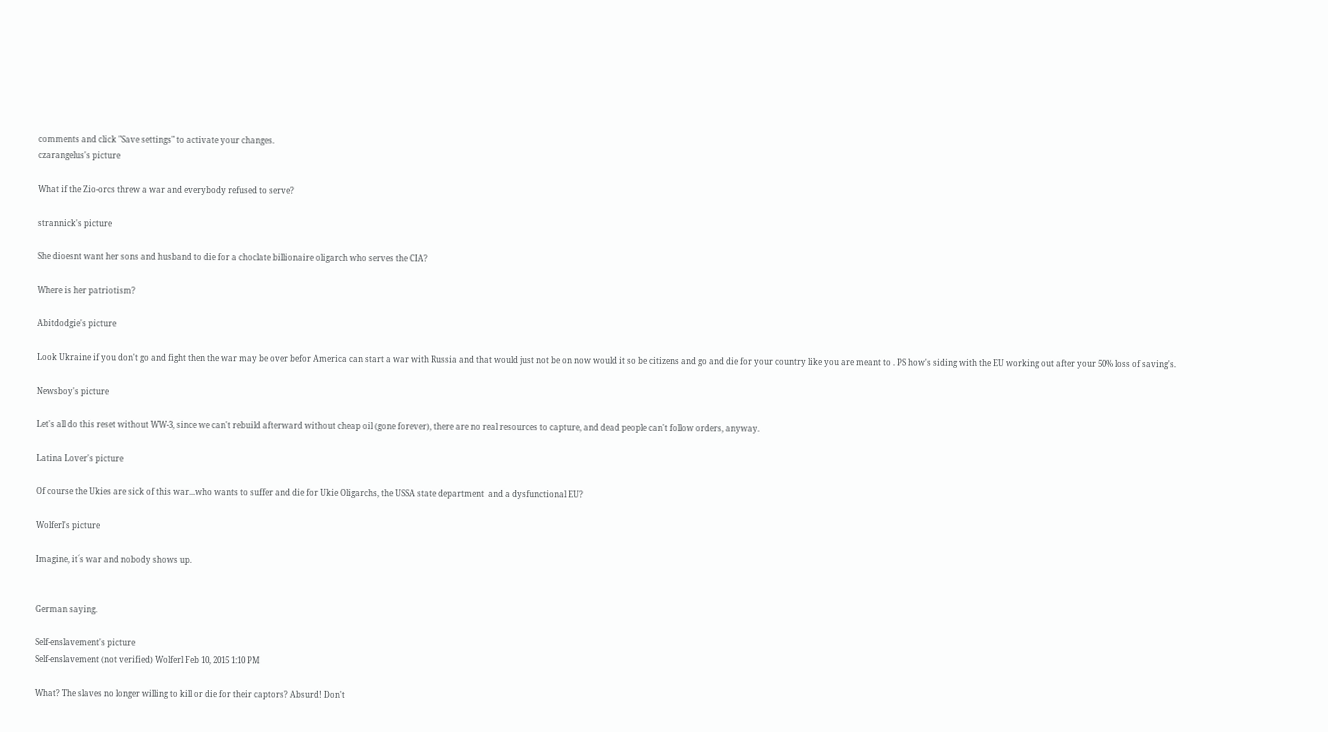comments and click "Save settings" to activate your changes.
czarangelus's picture

What if the Zio-orcs threw a war and everybody refused to serve?

strannick's picture

She dioesnt want her sons and husband to die for a choclate billionaire oligarch who serves the CIA?

Where is her patriotism?

Abitdodgie's picture

Look Ukraine if you don't go and fight then the war may be over befor America can start a war with Russia and that would just not be on now would it so be citizens and go and die for your country like you are meant to . PS how's siding with the EU working out after your 50% loss of saving's.

Newsboy's picture

Let's all do this reset without WW-3, since we can't rebuild afterward without cheap oil (gone forever), there are no real resources to capture, and dead people can't follow orders, anyway.

Latina Lover's picture

Of course the Ukies are sick of this war...who wants to suffer and die for Ukie Oligarchs, the USSA state department  and a dysfunctional EU?

Wolferl's picture

Imagine, it´s war and nobody shows up.


German saying.

Self-enslavement's picture
Self-enslavement (not verified) Wolferl Feb 10, 2015 1:10 PM

What? The slaves no longer willing to kill or die for their captors? Absurd! Don't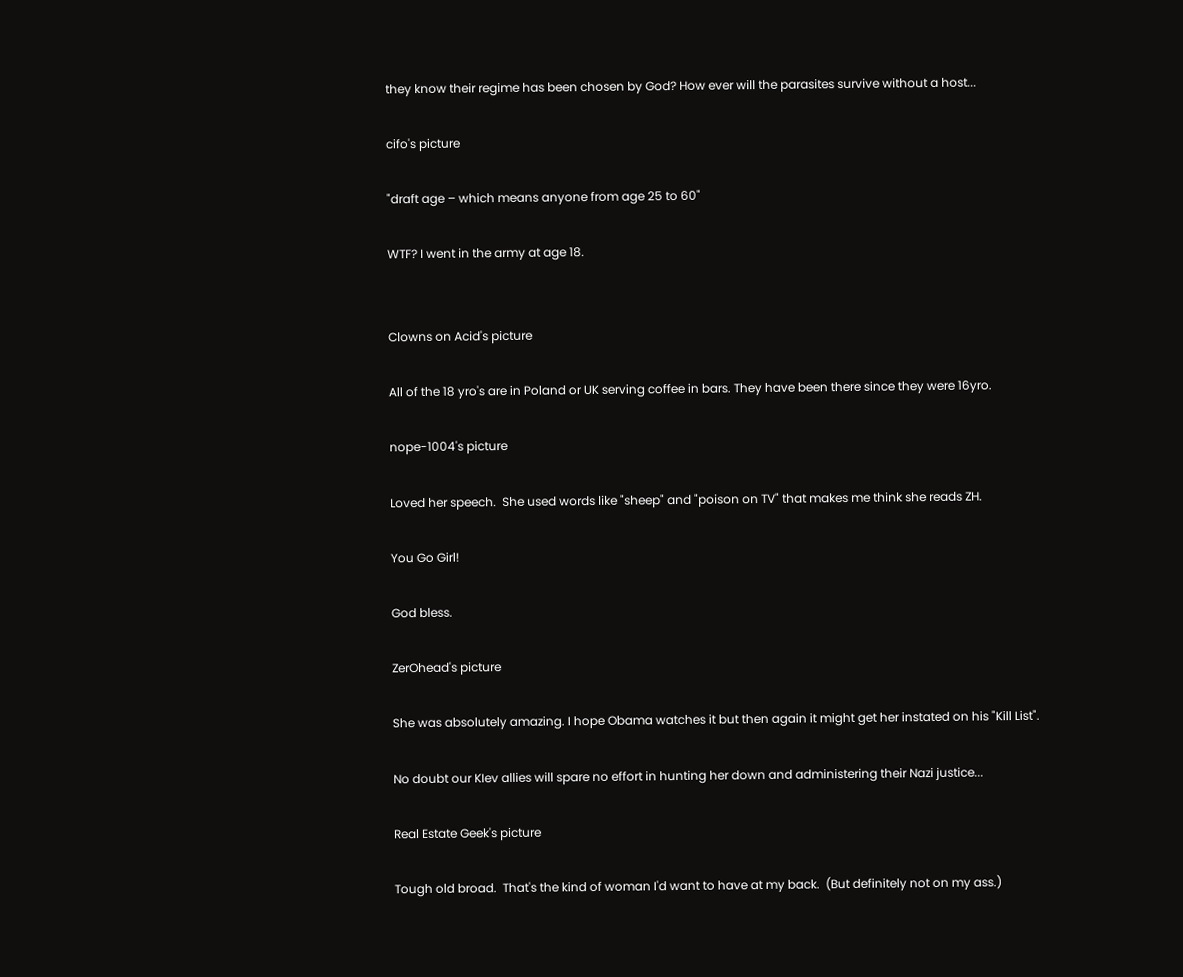they know their regime has been chosen by God? How ever will the parasites survive without a host...

cifo's picture

"draft age – which means anyone from age 25 to 60"

WTF? I went in the army at age 18.


Clowns on Acid's picture

All of the 18 yro's are in Poland or UK serving coffee in bars. They have been there since they were 16yro.

nope-1004's picture

Loved her speech.  She used words like "sheep" and "poison on TV" that makes me think she reads ZH.

You Go Girl!

God bless.

ZerOhead's picture

She was absolutely amazing. I hope Obama watches it but then again it might get her instated on his "Kill List".

No doubt our KIev allies will spare no effort in hunting her down and administering their Nazi justice...

Real Estate Geek's picture

Tough old broad.  That's the kind of woman I'd want to have at my back.  (But definitely not on my ass.)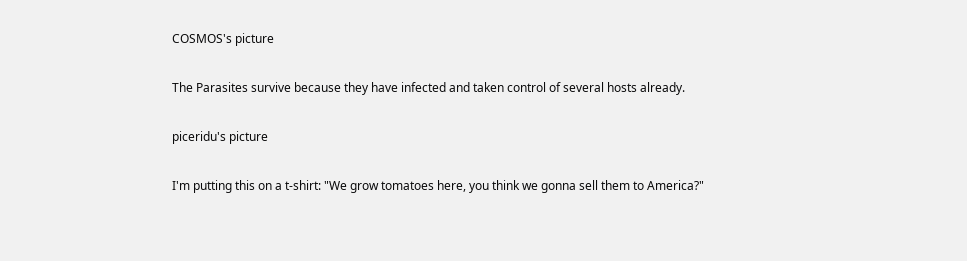COSMOS's picture

The Parasites survive because they have infected and taken control of several hosts already.

piceridu's picture

I'm putting this on a t-shirt: "We grow tomatoes here, you think we gonna sell them to America?"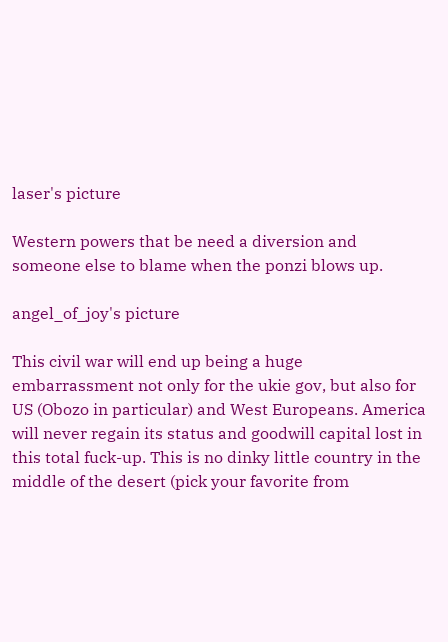laser's picture

Western powers that be need a diversion and someone else to blame when the ponzi blows up.

angel_of_joy's picture

This civil war will end up being a huge embarrassment not only for the ukie gov, but also for US (Obozo in particular) and West Europeans. America will never regain its status and goodwill capital lost in this total fuck-up. This is no dinky little country in the middle of the desert (pick your favorite from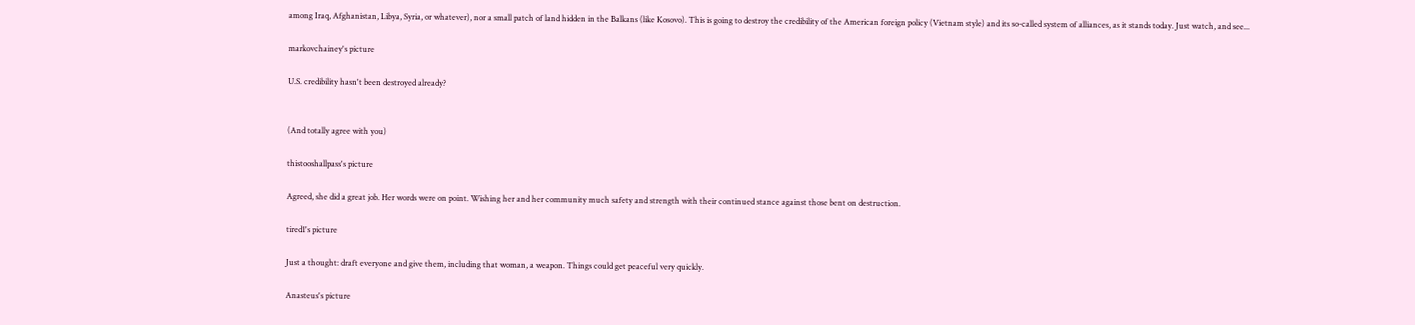among Iraq, Afghanistan, Libya, Syria, or whatever), nor a small patch of land hidden in the Balkans (like Kosovo). This is going to destroy the credibility of the American foreign policy (Vietnam style) and its so-called system of alliances, as it stands today. Just watch, and see...

markovchainey's picture

U.S. credibility hasn't been destroyed already?


(And totally agree with you)

thistooshallpass's picture

Agreed, she did a great job. Her words were on point. Wishing her and her community much safety and strength with their continued stance against those bent on destruction.

tired1's picture

Just a thought: draft everyone and give them, including that woman, a weapon. Things could get peaceful very quickly.

Anasteus's picture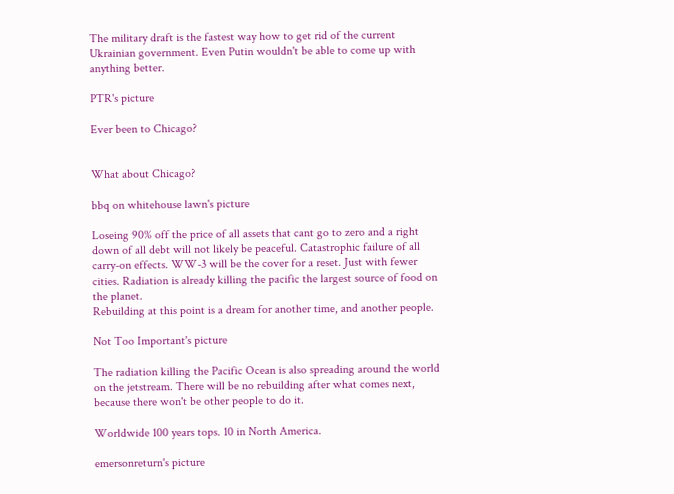The military draft is the fastest way how to get rid of the current Ukrainian government. Even Putin wouldn't be able to come up with anything better.

PTR's picture

Ever been to Chicago?


What about Chicago?

bbq on whitehouse lawn's picture

Loseing 90% off the price of all assets that cant go to zero and a right down of all debt will not likely be peaceful. Catastrophic failure of all carry-on effects. WW-3 will be the cover for a reset. Just with fewer cities. Radiation is already killing the pacific the largest source of food on the planet.
Rebuilding at this point is a dream for another time, and another people.

Not Too Important's picture

The radiation killing the Pacific Ocean is also spreading around the world on the jetstream. There will be no rebuilding after what comes next, because there won't be other people to do it.

Worldwide 100 years tops. 10 in North America.

emersonreturn's picture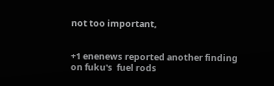not too important,


+1 enenews reported another finding on fuku's  fuel rods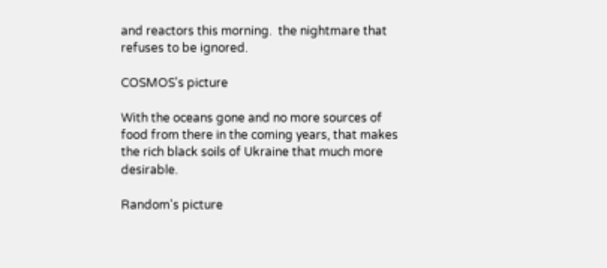and reactors this morning.  the nightmare that refuses to be ignored.

COSMOS's picture

With the oceans gone and no more sources of food from there in the coming years, that makes the rich black soils of Ukraine that much more desirable.

Random's picture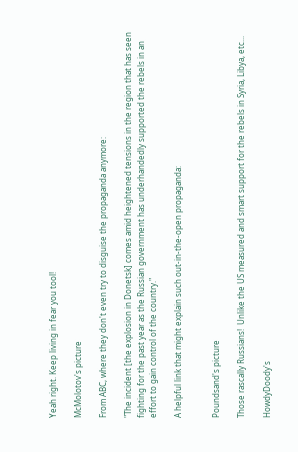Yeah right. Keep living in fear you tool!

McMolotov's picture

From ABC, where they don't even try to disguise the propaganda anymore:

"The incident [the explosion in Donetsk] comes amid heightened tensions in the region that has seen fighting for the past year as the Russian government has underhandedly supported the rebels in an effort to gain control of the country."

A helpful link that might explain such out-in-the-open propaganda:


Poundsand's picture

Those rascally Russians!  Unlike the US measured and smart support for the rebels in Syria, Libya, etc...

HowdyDoody's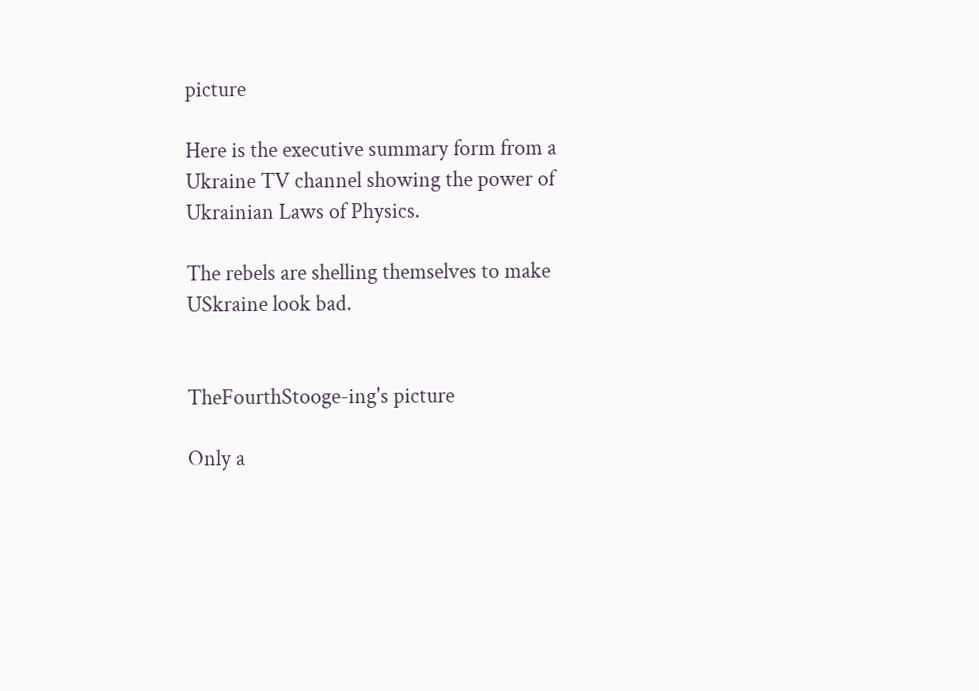picture

Here is the executive summary form from a Ukraine TV channel showing the power of Ukrainian Laws of Physics.

The rebels are shelling themselves to make USkraine look bad.


TheFourthStooge-ing's picture

Only a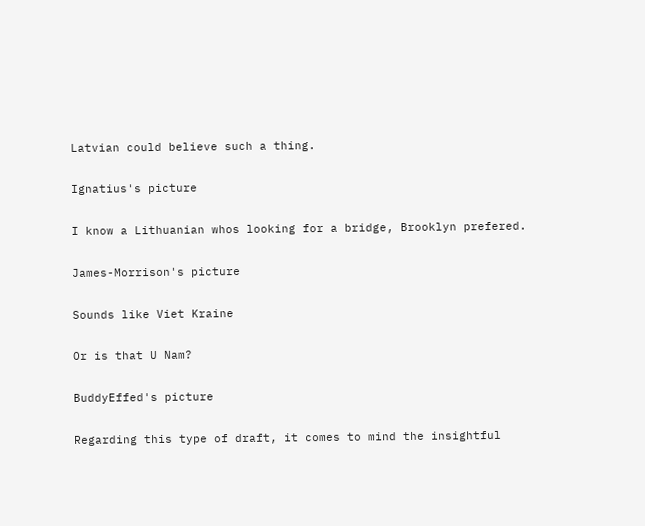Latvian could believe such a thing.

Ignatius's picture

I know a Lithuanian whos looking for a bridge, Brooklyn prefered.

James-Morrison's picture

Sounds like Viet Kraine

Or is that U Nam?

BuddyEffed's picture

Regarding this type of draft, it comes to mind the insightful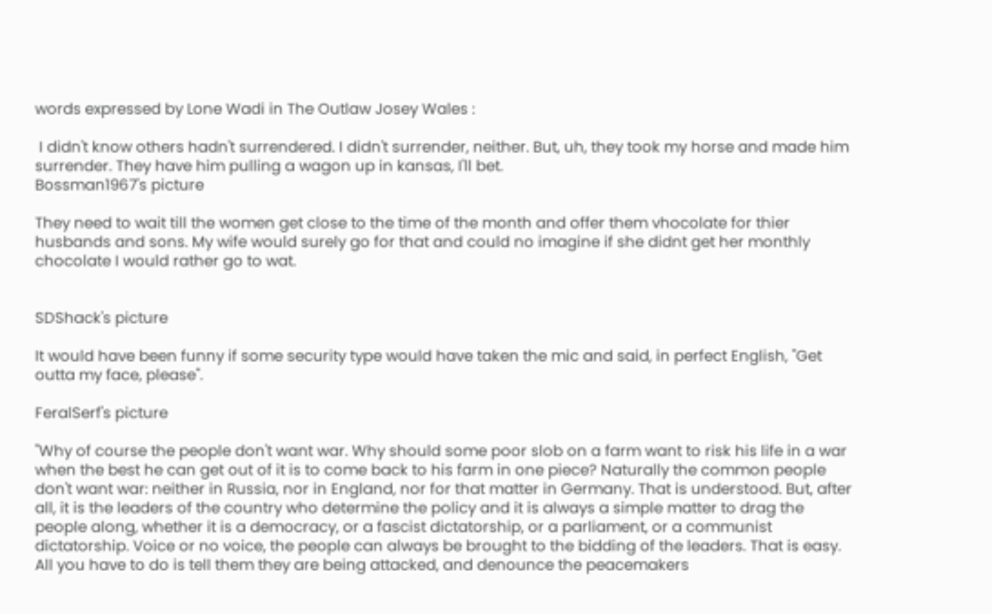words expressed by Lone Wadi in The Outlaw Josey Wales :

 I didn't know others hadn't surrendered. I didn't surrender, neither. But, uh, they took my horse and made him surrender. They have him pulling a wagon up in kansas, I'll bet.
Bossman1967's picture

They need to wait till the women get close to the time of the month and offer them vhocolate for thier husbands and sons. My wife would surely go for that and could no imagine if she didnt get her monthly chocolate I would rather go to wat.


SDShack's picture

It would have been funny if some security type would have taken the mic and said, in perfect English, "Get outta my face, please".

FeralSerf's picture

"Why of course the people don't want war. Why should some poor slob on a farm want to risk his life in a war when the best he can get out of it is to come back to his farm in one piece? Naturally the common people don't want war: neither in Russia, nor in England, nor for that matter in Germany. That is understood. But, after all, it is the leaders of the country who determine the policy and it is always a simple matter to drag the people along, whether it is a democracy, or a fascist dictatorship, or a parliament, or a communist dictatorship. Voice or no voice, the people can always be brought to the bidding of the leaders. That is easy. All you have to do is tell them they are being attacked, and denounce the peacemakers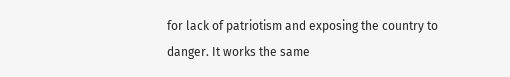for lack of patriotism and exposing the country to danger. It works the same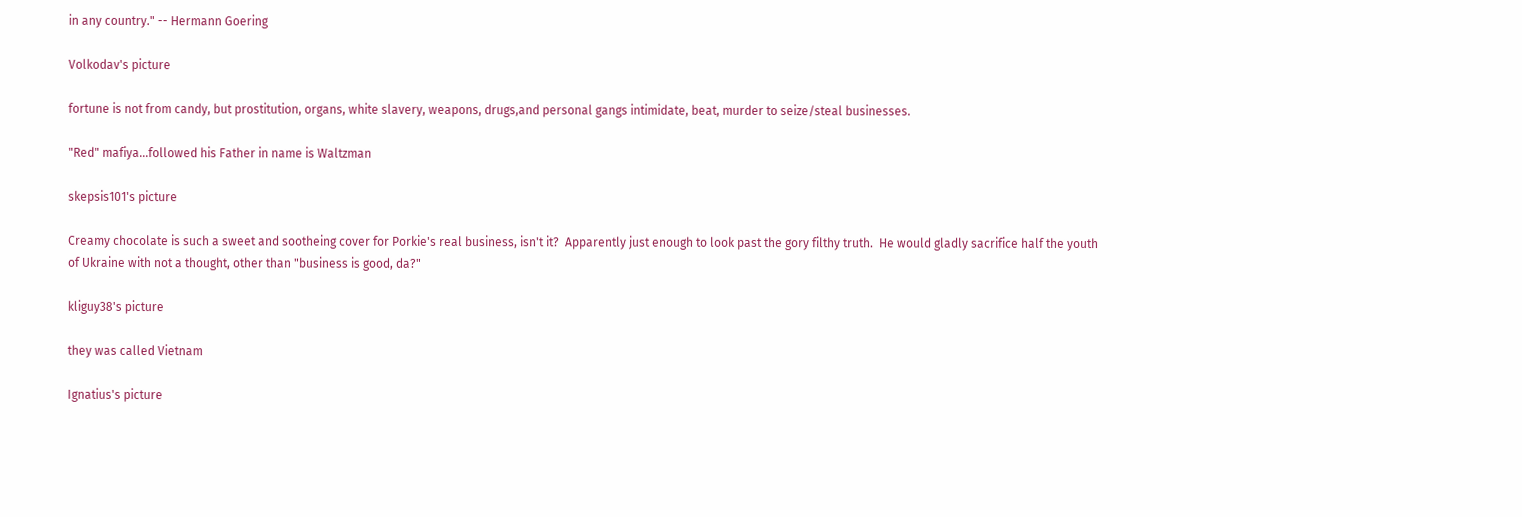in any country." -- Hermann Goering

Volkodav's picture

fortune is not from candy, but prostitution, organs, white slavery, weapons, drugs,and personal gangs intimidate, beat, murder to seize/steal businesses.

"Red" mafiya...followed his Father in name is Waltzman

skepsis101's picture

Creamy chocolate is such a sweet and sootheing cover for Porkie's real business, isn't it?  Apparently just enough to look past the gory filthy truth.  He would gladly sacrifice half the youth of Ukraine with not a thought, other than "business is good, da?"

kliguy38's picture

they was called Vietnam

Ignatius's picture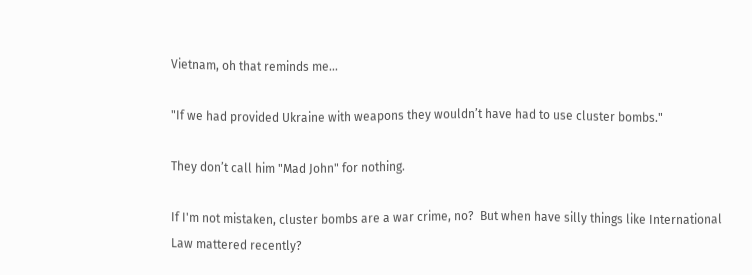Vietnam, oh that reminds me...

"If we had provided Ukraine with weapons they wouldn’t have had to use cluster bombs."

They don’t call him "Mad John" for nothing.

If I'm not mistaken, cluster bombs are a war crime, no?  But when have silly things like International Law mattered recently?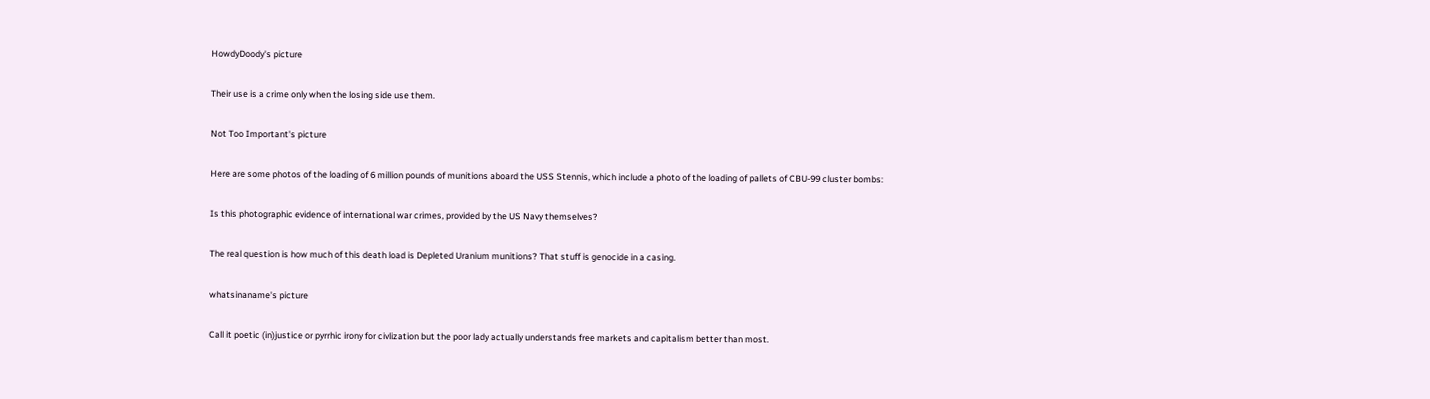HowdyDoody's picture

Their use is a crime only when the losing side use them.

Not Too Important's picture

Here are some photos of the loading of 6 million pounds of munitions aboard the USS Stennis, which include a photo of the loading of pallets of CBU-99 cluster bombs:

Is this photographic evidence of international war crimes, provided by the US Navy themselves?

The real question is how much of this death load is Depleted Uranium munitions? That stuff is genocide in a casing.

whatsinaname's picture

Call it poetic (in)justice or pyrrhic irony for civlization but the poor lady actually understands free markets and capitalism better than most.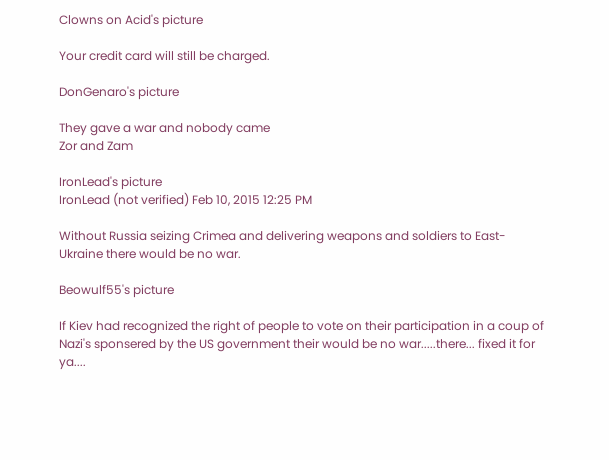Clowns on Acid's picture

Your credit card will still be charged.

DonGenaro's picture

They gave a war and nobody came
Zor and Zam

IronLead's picture
IronLead (not verified) Feb 10, 2015 12:25 PM

Without Russia seizing Crimea and delivering weapons and soldiers to East-Ukraine there would be no war.

Beowulf55's picture

If Kiev had recognized the right of people to vote on their participation in a coup of Nazi's sponsered by the US government their would be no war.....there... fixed it for ya....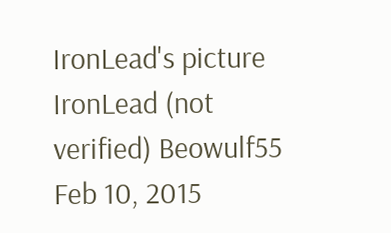IronLead's picture
IronLead (not verified) Beowulf55 Feb 10, 2015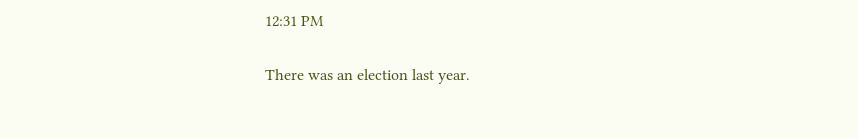12:31 PM

There was an election last year.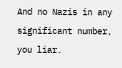And no Nazis in any significant number, you liar.